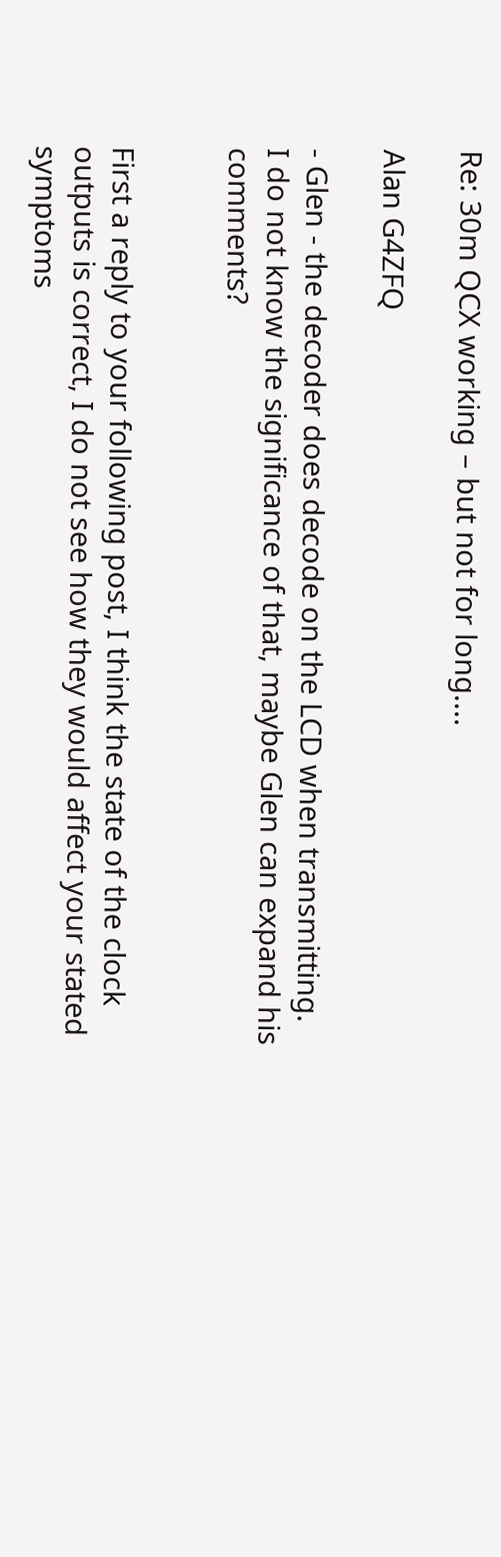Re: 30m QCX working – but not for long....

Alan G4ZFQ

- Glen - the decoder does decode on the LCD when transmitting.
I do not know the significance of that, maybe Glen can expand his comments?


First a reply to your following post, I think the state of the clock outputs is correct, I do not see how they would affect your stated symptoms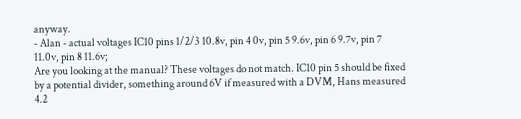anyway.
- Alan - actual voltages IC10 pins 1/2/3 10.8v, pin 4 0v, pin 5 9.6v, pin 6 9.7v, pin 7 11.0v, pin 8 11.6v;
Are you looking at the manual? These voltages do not match. IC10 pin 5 should be fixed by a potential divider, something around 6V if measured with a DVM, Hans measured 4.2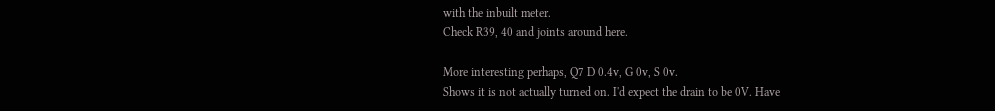with the inbuilt meter.
Check R39, 40 and joints around here.

More interesting perhaps, Q7 D 0.4v, G 0v, S 0v.
Shows it is not actually turned on. I'd expect the drain to be 0V. Have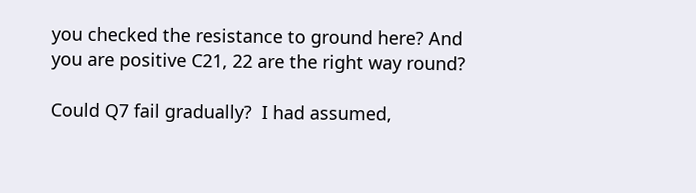you checked the resistance to ground here? And you are positive C21, 22 are the right way round?

Could Q7 fail gradually?  I had assumed,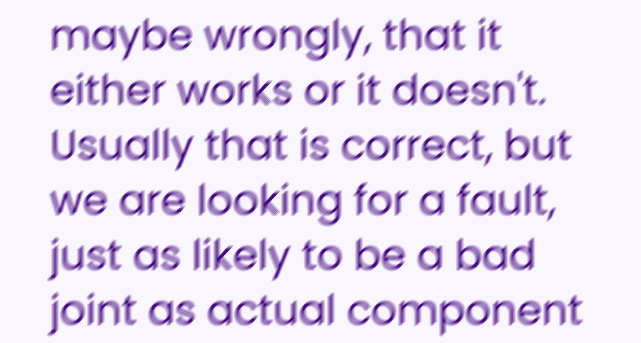maybe wrongly, that it either works or it doesn't.
Usually that is correct, but we are looking for a fault, just as likely to be a bad joint as actual component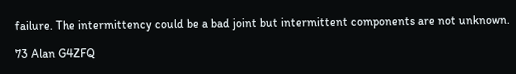failure. The intermittency could be a bad joint but intermittent components are not unknown.

73 Alan G4ZFQ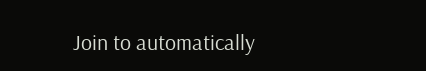Join to automatically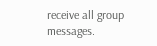receive all group messages.